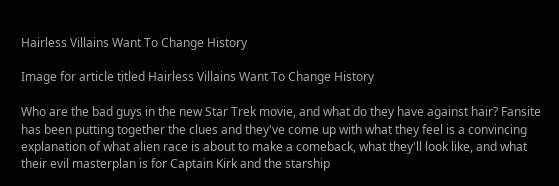Hairless Villains Want To Change History

Image for article titled Hairless Villains Want To Change History

Who are the bad guys in the new Star Trek movie, and what do they have against hair? Fansite has been putting together the clues and they've come up with what they feel is a convincing explanation of what alien race is about to make a comeback, what they'll look like, and what their evil masterplan is for Captain Kirk and the starship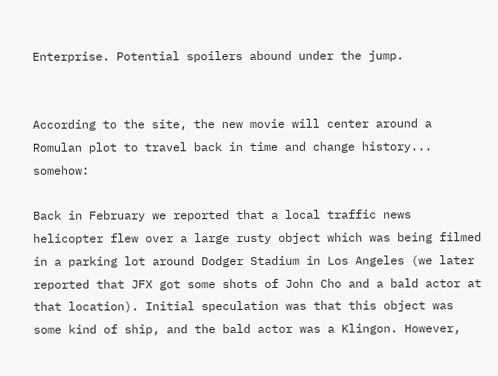Enterprise. Potential spoilers abound under the jump.


According to the site, the new movie will center around a Romulan plot to travel back in time and change history... somehow:

Back in February we reported that a local traffic news helicopter flew over a large rusty object which was being filmed in a parking lot around Dodger Stadium in Los Angeles (we later reported that JFX got some shots of John Cho and a bald actor at that location). Initial speculation was that this object was some kind of ship, and the bald actor was a Klingon. However,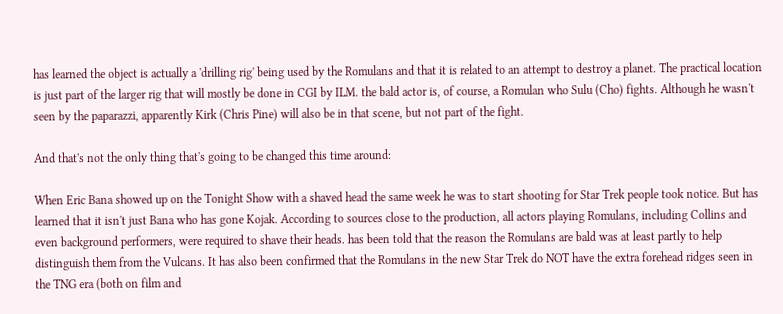has learned the object is actually a 'drilling rig' being used by the Romulans and that it is related to an attempt to destroy a planet. The practical location is just part of the larger rig that will mostly be done in CGI by ILM. the bald actor is, of course, a Romulan who Sulu (Cho) fights. Although he wasn't seen by the paparazzi, apparently Kirk (Chris Pine) will also be in that scene, but not part of the fight.

And that's not the only thing that's going to be changed this time around:

When Eric Bana showed up on the Tonight Show with a shaved head the same week he was to start shooting for Star Trek people took notice. But has learned that it isn't just Bana who has gone Kojak. According to sources close to the production, all actors playing Romulans, including Collins and even background performers, were required to shave their heads. has been told that the reason the Romulans are bald was at least partly to help distinguish them from the Vulcans. It has also been confirmed that the Romulans in the new Star Trek do NOT have the extra forehead ridges seen in the TNG era (both on film and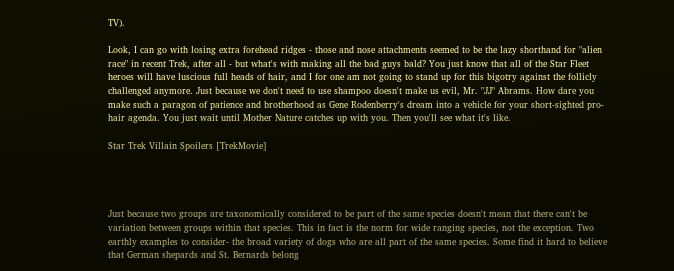TV).

Look, I can go with losing extra forehead ridges - those and nose attachments seemed to be the lazy shorthand for "alien race" in recent Trek, after all - but what's with making all the bad guys bald? You just know that all of the Star Fleet heroes will have luscious full heads of hair, and I for one am not going to stand up for this bigotry against the follicly challenged anymore. Just because we don't need to use shampoo doesn't make us evil, Mr. "JJ" Abrams. How dare you make such a paragon of patience and brotherhood as Gene Rodenberry's dream into a vehicle for your short-sighted pro-hair agenda. You just wait until Mother Nature catches up with you. Then you'll see what it's like.

Star Trek Villain Spoilers [TrekMovie]




Just because two groups are taxonomically considered to be part of the same species doesn't mean that there can't be variation between groups within that species. This in fact is the norm for wide ranging species, not the exception. Two earthly examples to consider- the broad variety of dogs who are all part of the same species. Some find it hard to believe that German shepards and St. Bernards belong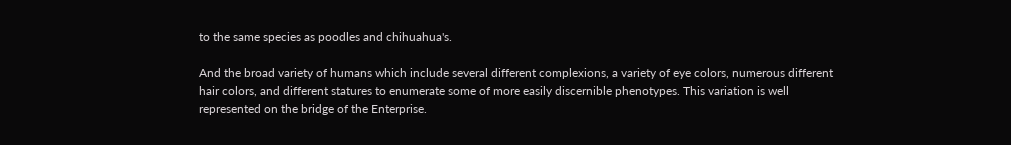to the same species as poodles and chihuahua's.

And the broad variety of humans which include several different complexions, a variety of eye colors, numerous different hair colors, and different statures to enumerate some of more easily discernible phenotypes. This variation is well represented on the bridge of the Enterprise.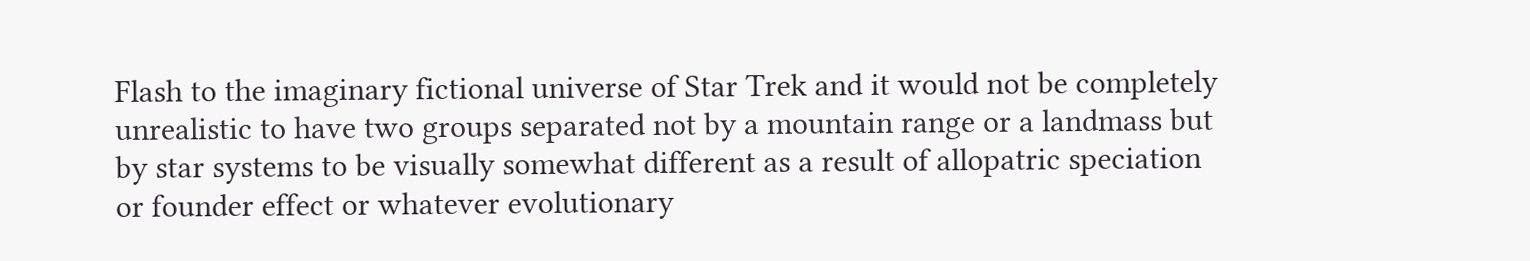Flash to the imaginary fictional universe of Star Trek and it would not be completely unrealistic to have two groups separated not by a mountain range or a landmass but by star systems to be visually somewhat different as a result of allopatric speciation or founder effect or whatever evolutionary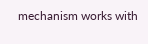mechanism works with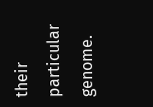their particular genome.